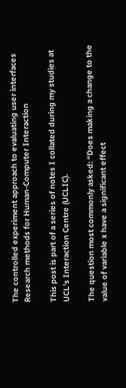The controlled experiment approach to evaluating user interfaces Research methods for Human-Computer Interaction

This post is part of a series of notes I collated during my studies at UCL’s Interaction Centre (UCLIC).

The question most commonly asked: “Does making a change to the value of variable x have a significant effect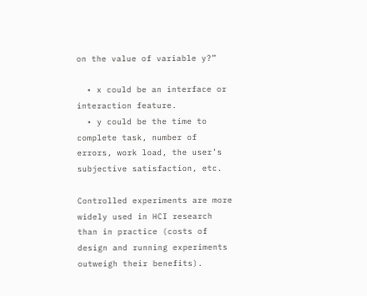on the value of variable y?”

  • x could be an interface or interaction feature.
  • y could be the time to complete task, number of errors, work load, the user’s subjective satisfaction, etc.

Controlled experiments are more widely used in HCI research than in practice (costs of design and running experiments outweigh their benefits).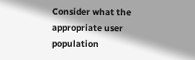Consider what the appropriate user population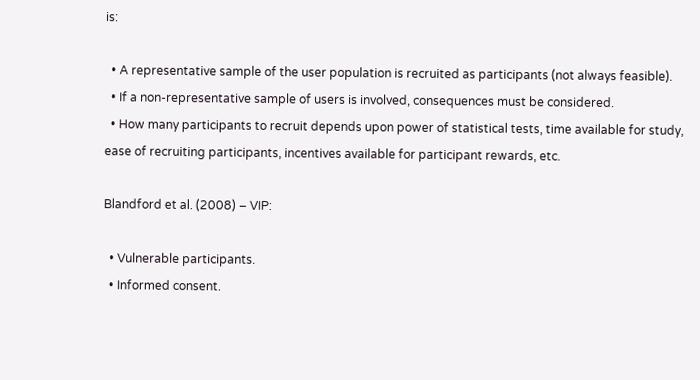is:

  • A representative sample of the user population is recruited as participants (not always feasible).
  • If a non-representative sample of users is involved, consequences must be considered.
  • How many participants to recruit depends upon power of statistical tests, time available for study, ease of recruiting participants, incentives available for participant rewards, etc.

Blandford et al. (2008) – VIP:

  • Vulnerable participants.
  • Informed consent.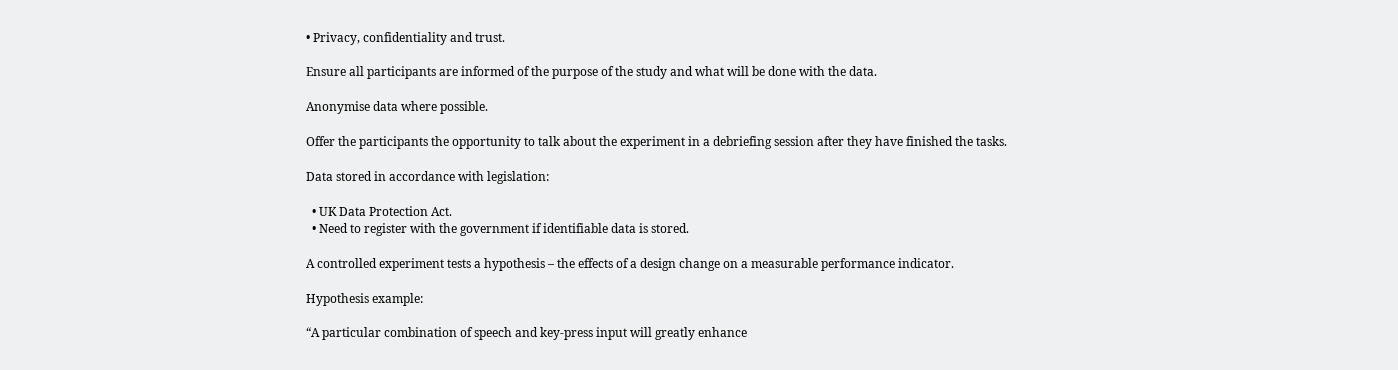• Privacy, confidentiality and trust.

Ensure all participants are informed of the purpose of the study and what will be done with the data.

Anonymise data where possible.

Offer the participants the opportunity to talk about the experiment in a debriefing session after they have finished the tasks.

Data stored in accordance with legislation:

  • UK Data Protection Act.
  • Need to register with the government if identifiable data is stored.

A controlled experiment tests a hypothesis – the effects of a design change on a measurable performance indicator.

Hypothesis example:

“A particular combination of speech and key-press input will greatly enhance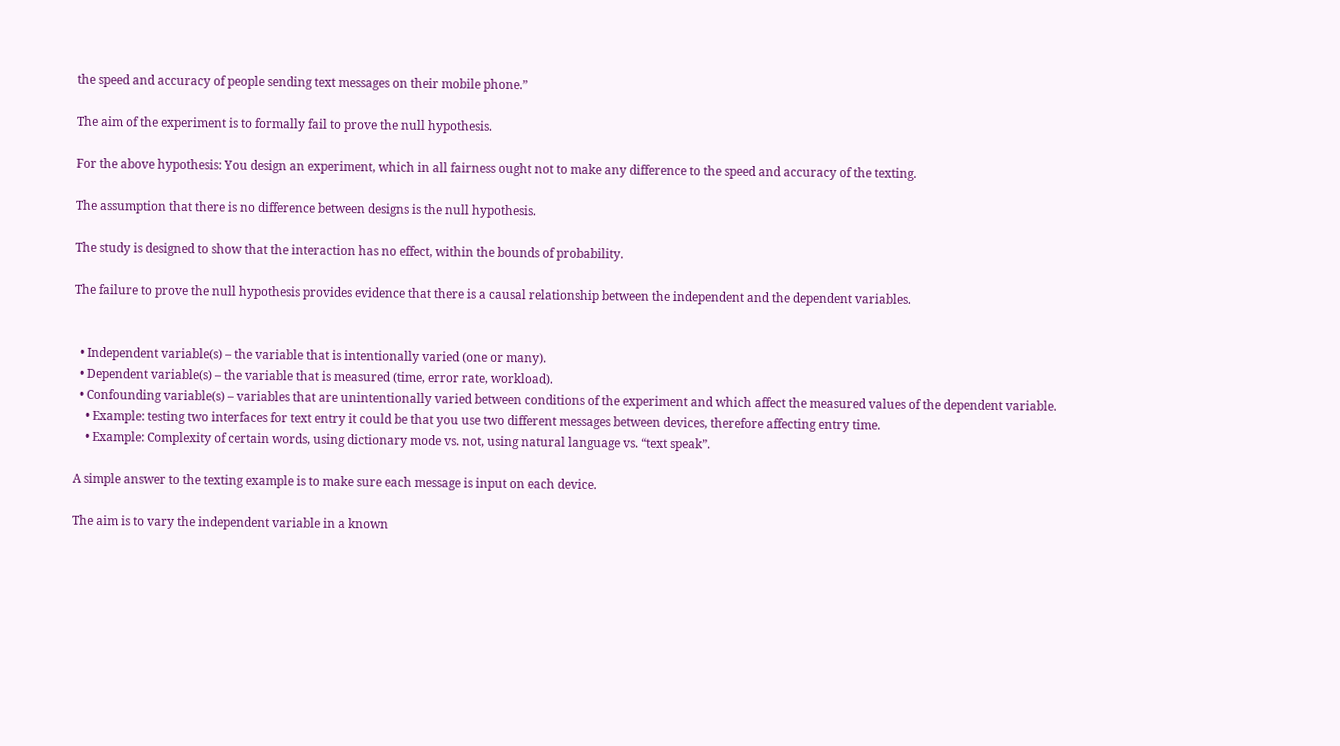the speed and accuracy of people sending text messages on their mobile phone.”

The aim of the experiment is to formally fail to prove the null hypothesis.

For the above hypothesis: You design an experiment, which in all fairness ought not to make any difference to the speed and accuracy of the texting.

The assumption that there is no difference between designs is the null hypothesis.

The study is designed to show that the interaction has no effect, within the bounds of probability.

The failure to prove the null hypothesis provides evidence that there is a causal relationship between the independent and the dependent variables.


  • Independent variable(s) – the variable that is intentionally varied (one or many).
  • Dependent variable(s) – the variable that is measured (time, error rate, workload).
  • Confounding variable(s) – variables that are unintentionally varied between conditions of the experiment and which affect the measured values of the dependent variable.
    • Example: testing two interfaces for text entry it could be that you use two different messages between devices, therefore affecting entry time.
    • Example: Complexity of certain words, using dictionary mode vs. not, using natural language vs. “text speak”.

A simple answer to the texting example is to make sure each message is input on each device.

The aim is to vary the independent variable in a known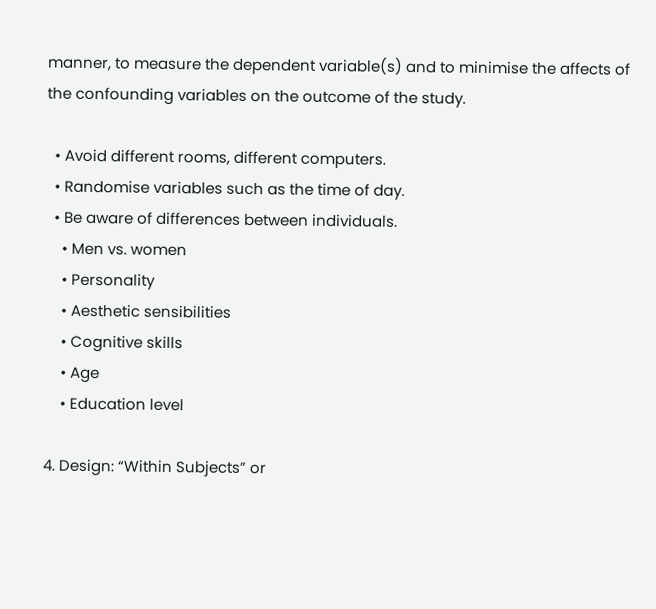manner, to measure the dependent variable(s) and to minimise the affects of the confounding variables on the outcome of the study.

  • Avoid different rooms, different computers.
  • Randomise variables such as the time of day.
  • Be aware of differences between individuals.
    • Men vs. women
    • Personality
    • Aesthetic sensibilities
    • Cognitive skills
    • Age
    • Education level

4. Design: “Within Subjects” or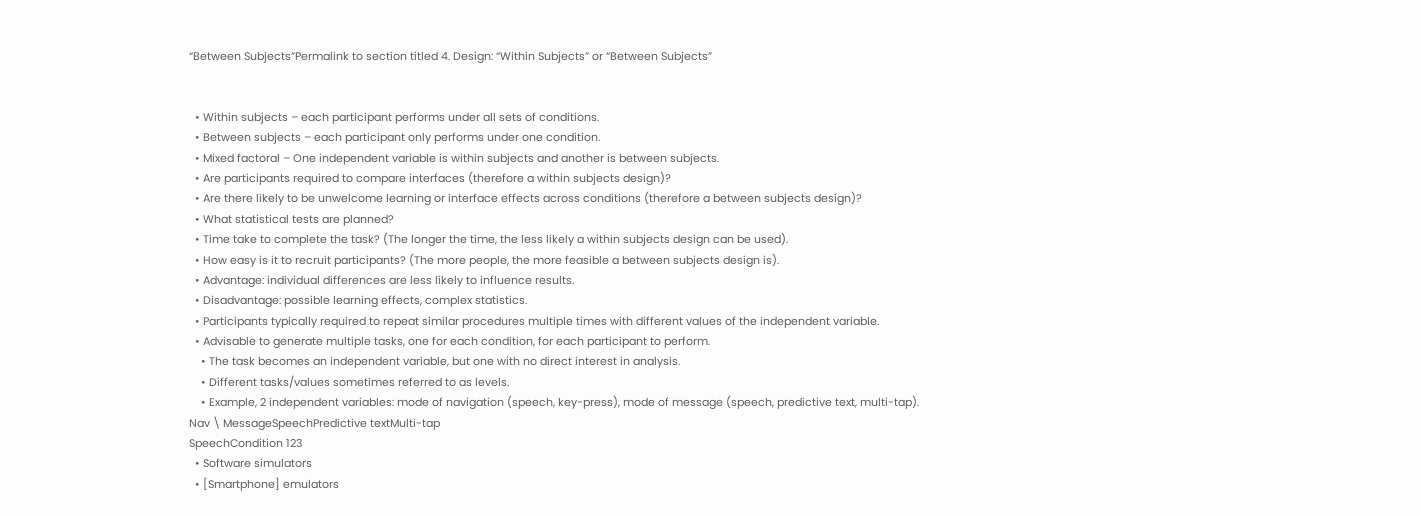“Between Subjects”Permalink to section titled 4. Design: “Within Subjects” or “Between Subjects”


  • Within subjects – each participant performs under all sets of conditions.
  • Between subjects – each participant only performs under one condition.
  • Mixed factoral – One independent variable is within subjects and another is between subjects.
  • Are participants required to compare interfaces (therefore a within subjects design)?
  • Are there likely to be unwelcome learning or interface effects across conditions (therefore a between subjects design)?
  • What statistical tests are planned?
  • Time take to complete the task? (The longer the time, the less likely a within subjects design can be used).
  • How easy is it to recruit participants? (The more people, the more feasible a between subjects design is).
  • Advantage: individual differences are less likely to influence results.
  • Disadvantage: possible learning effects, complex statistics.
  • Participants typically required to repeat similar procedures multiple times with different values of the independent variable.
  • Advisable to generate multiple tasks, one for each condition, for each participant to perform.
    • The task becomes an independent variable, but one with no direct interest in analysis.
    • Different tasks/values sometimes referred to as levels.
    • Example, 2 independent variables: mode of navigation (speech, key-press), mode of message (speech, predictive text, multi-tap).
Nav \ MessageSpeechPredictive textMulti-tap
SpeechCondition 123
  • Software simulators
  • [Smartphone] emulators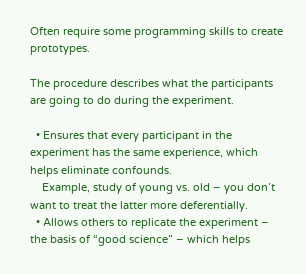Often require some programming skills to create prototypes.

The procedure describes what the participants are going to do during the experiment.

  • Ensures that every participant in the experiment has the same experience, which helps eliminate confounds.
    Example, study of young vs. old – you don’t want to treat the latter more deferentially.
  • Allows others to replicate the experiment – the basis of “good science” – which helps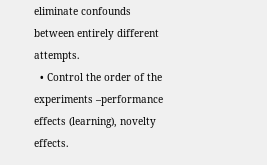eliminate confounds between entirely different attempts.
  • Control the order of the experiments –performance effects (learning), novelty effects.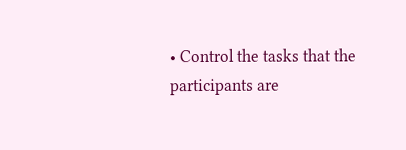• Control the tasks that the participants are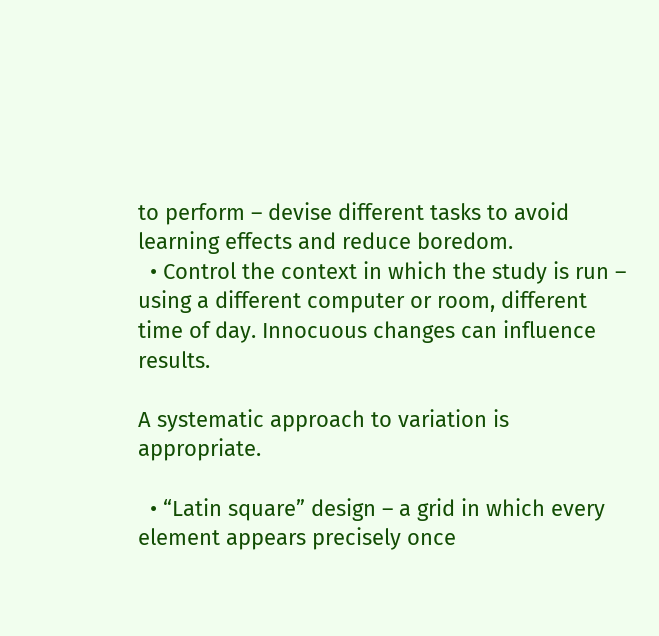to perform – devise different tasks to avoid learning effects and reduce boredom.
  • Control the context in which the study is run – using a different computer or room, different time of day. Innocuous changes can influence results.

A systematic approach to variation is appropriate.

  • “Latin square” design – a grid in which every element appears precisely once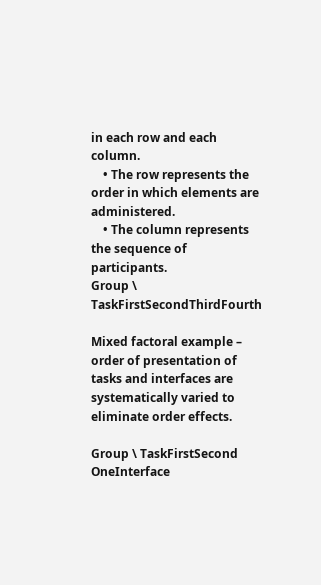in each row and each column.
    • The row represents the order in which elements are administered.
    • The column represents the sequence of participants.
Group \ TaskFirstSecondThirdFourth

Mixed factoral example – order of presentation of tasks and interfaces are systematically varied to eliminate order effects.

Group \ TaskFirstSecond
OneInterface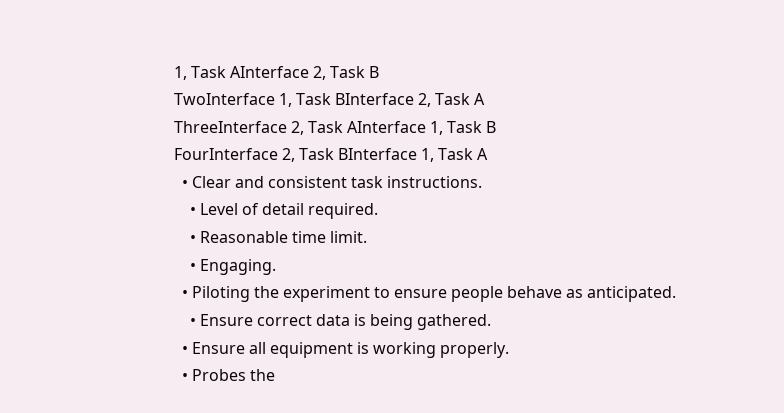1, Task AInterface 2, Task B
TwoInterface 1, Task BInterface 2, Task A
ThreeInterface 2, Task AInterface 1, Task B
FourInterface 2, Task BInterface 1, Task A
  • Clear and consistent task instructions.
    • Level of detail required.
    • Reasonable time limit.
    • Engaging.
  • Piloting the experiment to ensure people behave as anticipated.
    • Ensure correct data is being gathered.
  • Ensure all equipment is working properly.
  • Probes the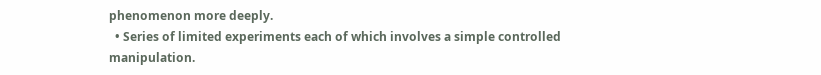phenomenon more deeply.
  • Series of limited experiments each of which involves a simple controlled manipulation.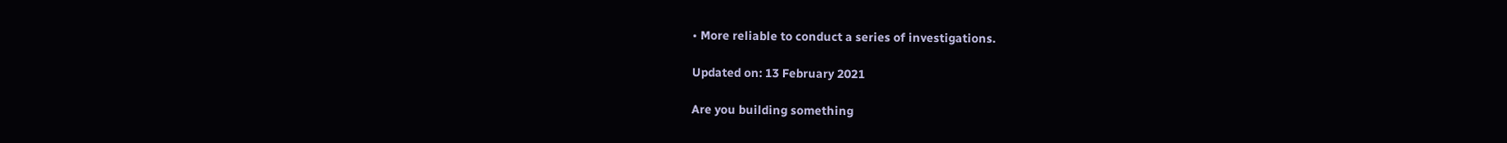• More reliable to conduct a series of investigations.

Updated on: 13 February 2021

Are you building something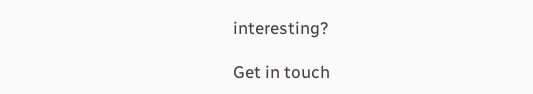interesting?

Get in touch